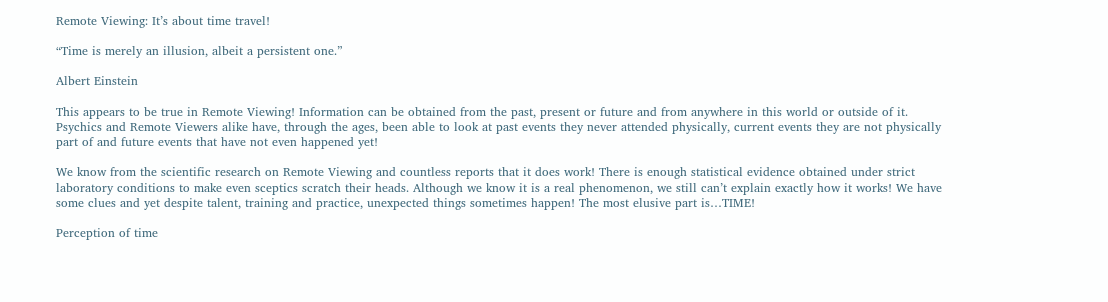Remote Viewing: It’s about time travel!

“Time is merely an illusion, albeit a persistent one.”

Albert Einstein

This appears to be true in Remote Viewing! Information can be obtained from the past, present or future and from anywhere in this world or outside of it. Psychics and Remote Viewers alike have, through the ages, been able to look at past events they never attended physically, current events they are not physically part of and future events that have not even happened yet!

We know from the scientific research on Remote Viewing and countless reports that it does work! There is enough statistical evidence obtained under strict laboratory conditions to make even sceptics scratch their heads. Although we know it is a real phenomenon, we still can’t explain exactly how it works! We have some clues and yet despite talent, training and practice, unexpected things sometimes happen! The most elusive part is…TIME!

Perception of time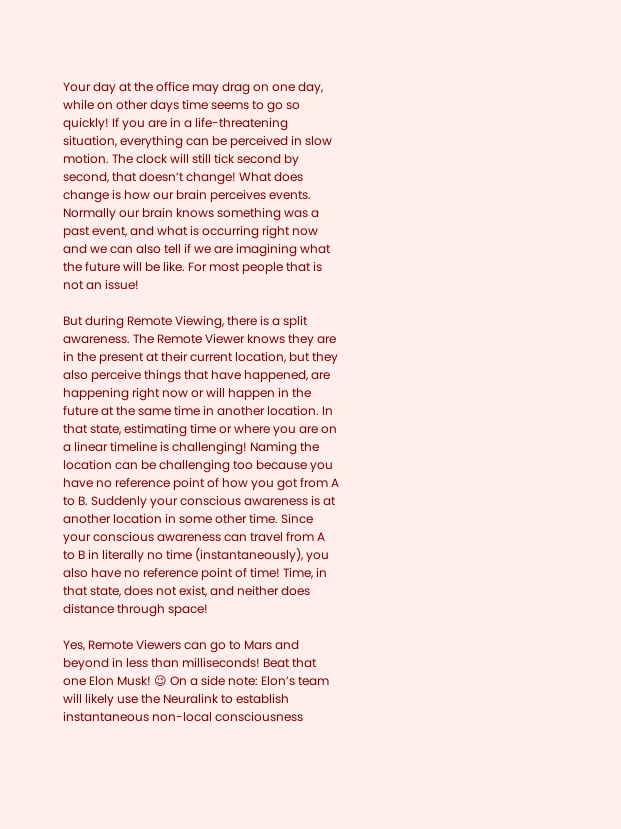Your day at the office may drag on one day, while on other days time seems to go so quickly! If you are in a life-threatening situation, everything can be perceived in slow motion. The clock will still tick second by second, that doesn’t change! What does change is how our brain perceives events. Normally our brain knows something was a past event, and what is occurring right now and we can also tell if we are imagining what the future will be like. For most people that is not an issue!

But during Remote Viewing, there is a split awareness. The Remote Viewer knows they are in the present at their current location, but they also perceive things that have happened, are happening right now or will happen in the future at the same time in another location. In that state, estimating time or where you are on a linear timeline is challenging! Naming the location can be challenging too because you have no reference point of how you got from A to B. Suddenly your conscious awareness is at another location in some other time. Since your conscious awareness can travel from A to B in literally no time (instantaneously), you also have no reference point of time! Time, in that state, does not exist, and neither does distance through space!

Yes, Remote Viewers can go to Mars and beyond in less than milliseconds! Beat that one Elon Musk! 😉 On a side note: Elon’s team will likely use the Neuralink to establish instantaneous non-local consciousness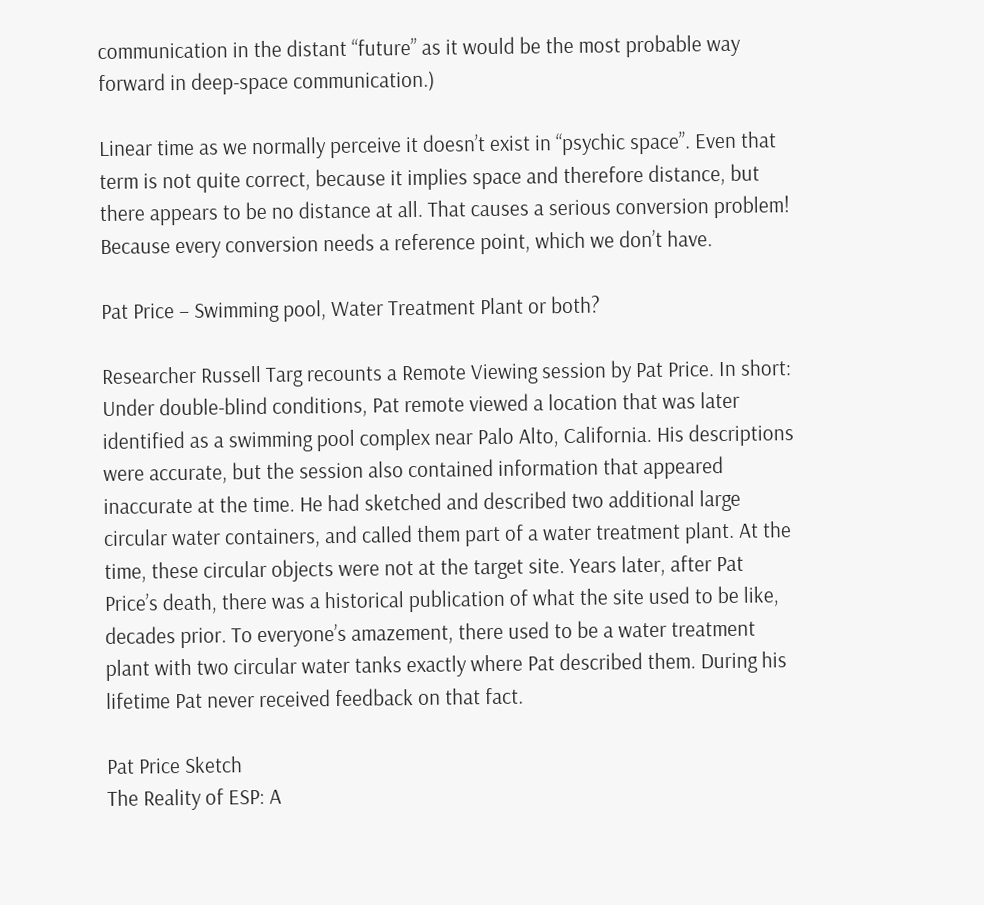communication in the distant “future” as it would be the most probable way forward in deep-space communication.)

Linear time as we normally perceive it doesn’t exist in “psychic space”. Even that term is not quite correct, because it implies space and therefore distance, but there appears to be no distance at all. That causes a serious conversion problem! Because every conversion needs a reference point, which we don’t have.

Pat Price – Swimming pool, Water Treatment Plant or both?

Researcher Russell Targ recounts a Remote Viewing session by Pat Price. In short: Under double-blind conditions, Pat remote viewed a location that was later identified as a swimming pool complex near Palo Alto, California. His descriptions were accurate, but the session also contained information that appeared inaccurate at the time. He had sketched and described two additional large circular water containers, and called them part of a water treatment plant. At the time, these circular objects were not at the target site. Years later, after Pat Price’s death, there was a historical publication of what the site used to be like, decades prior. To everyone’s amazement, there used to be a water treatment plant with two circular water tanks exactly where Pat described them. During his lifetime Pat never received feedback on that fact.

Pat Price Sketch
The Reality of ESP: A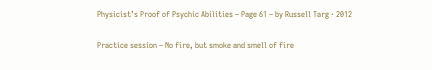Physicist’s Proof of Psychic Abilities – Page 61 – by Russell Targ · 2012

Practice session – No fire, but smoke and smell of fire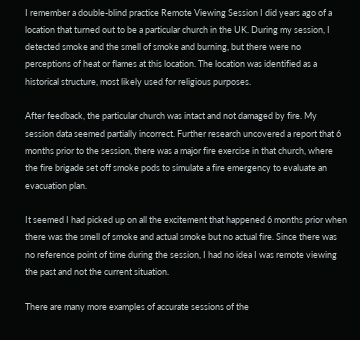I remember a double-blind practice Remote Viewing Session I did years ago of a location that turned out to be a particular church in the UK. During my session, I detected smoke and the smell of smoke and burning, but there were no perceptions of heat or flames at this location. The location was identified as a historical structure, most likely used for religious purposes.

After feedback, the particular church was intact and not damaged by fire. My session data seemed partially incorrect. Further research uncovered a report that 6 months prior to the session, there was a major fire exercise in that church, where the fire brigade set off smoke pods to simulate a fire emergency to evaluate an evacuation plan.

It seemed I had picked up on all the excitement that happened 6 months prior when there was the smell of smoke and actual smoke but no actual fire. Since there was no reference point of time during the session, I had no idea I was remote viewing the past and not the current situation.

There are many more examples of accurate sessions of the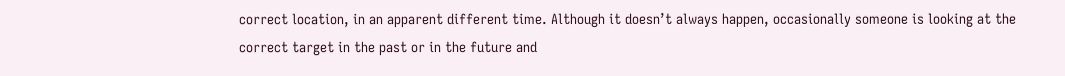correct location, in an apparent different time. Although it doesn’t always happen, occasionally someone is looking at the correct target in the past or in the future and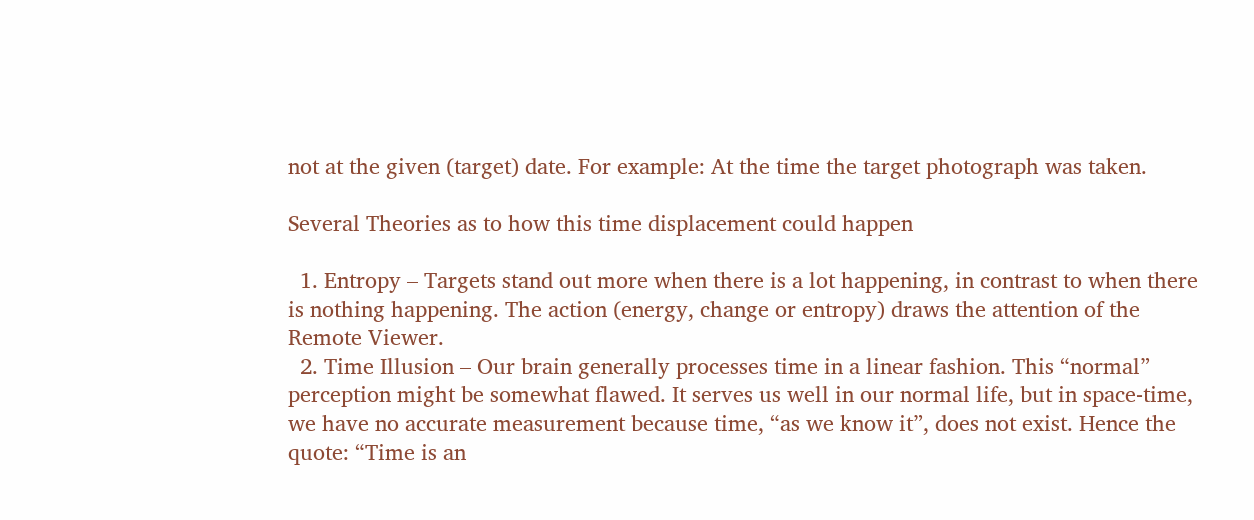not at the given (target) date. For example: At the time the target photograph was taken.

Several Theories as to how this time displacement could happen

  1. Entropy – Targets stand out more when there is a lot happening, in contrast to when there is nothing happening. The action (energy, change or entropy) draws the attention of the Remote Viewer.
  2. Time Illusion – Our brain generally processes time in a linear fashion. This “normal” perception might be somewhat flawed. It serves us well in our normal life, but in space-time, we have no accurate measurement because time, “as we know it”, does not exist. Hence the quote: “Time is an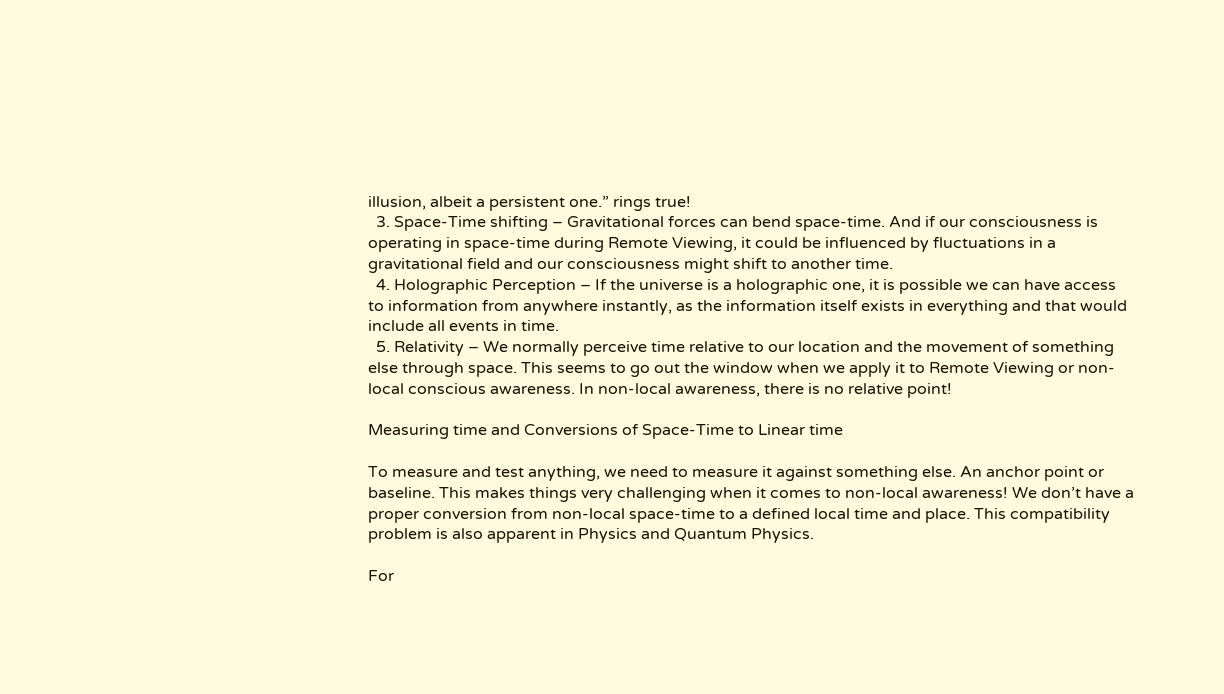illusion, albeit a persistent one.” rings true!
  3. Space-Time shifting – Gravitational forces can bend space-time. And if our consciousness is operating in space-time during Remote Viewing, it could be influenced by fluctuations in a gravitational field and our consciousness might shift to another time.
  4. Holographic Perception – If the universe is a holographic one, it is possible we can have access to information from anywhere instantly, as the information itself exists in everything and that would include all events in time.
  5. Relativity – We normally perceive time relative to our location and the movement of something else through space. This seems to go out the window when we apply it to Remote Viewing or non-local conscious awareness. In non-local awareness, there is no relative point!

Measuring time and Conversions of Space-Time to Linear time

To measure and test anything, we need to measure it against something else. An anchor point or baseline. This makes things very challenging when it comes to non-local awareness! We don’t have a proper conversion from non-local space-time to a defined local time and place. This compatibility problem is also apparent in Physics and Quantum Physics.

For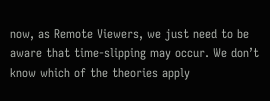now, as Remote Viewers, we just need to be aware that time-slipping may occur. We don’t know which of the theories apply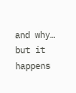and why… but it happens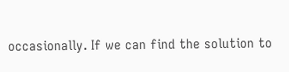occasionally. If we can find the solution to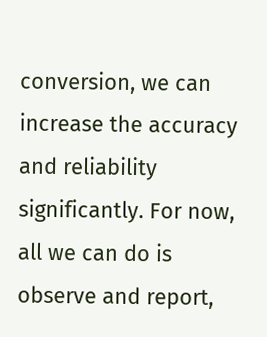conversion, we can increase the accuracy and reliability significantly. For now, all we can do is observe and report,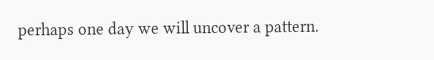perhaps one day we will uncover a pattern.